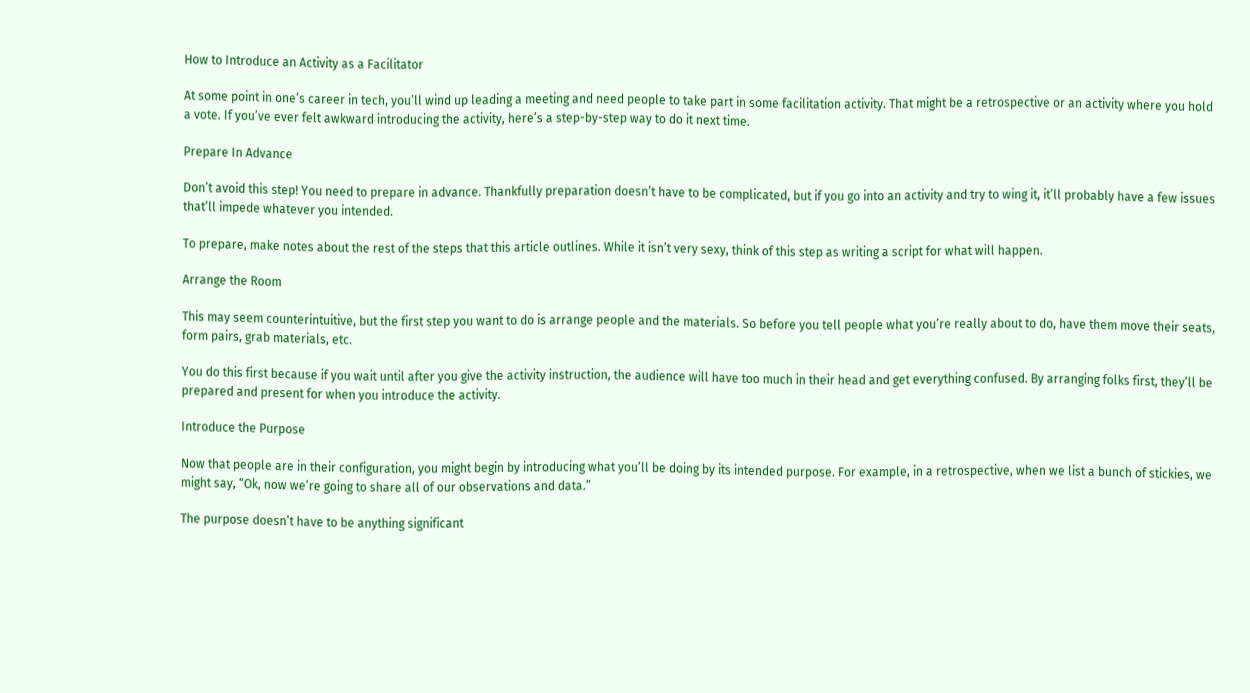How to Introduce an Activity as a Facilitator

At some point in one’s career in tech, you’ll wind up leading a meeting and need people to take part in some facilitation activity. That might be a retrospective or an activity where you hold a vote. If you’ve ever felt awkward introducing the activity, here’s a step-by-step way to do it next time.

Prepare In Advance

Don’t avoid this step! You need to prepare in advance. Thankfully preparation doesn’t have to be complicated, but if you go into an activity and try to wing it, it’ll probably have a few issues that’ll impede whatever you intended.

To prepare, make notes about the rest of the steps that this article outlines. While it isn’t very sexy, think of this step as writing a script for what will happen.

Arrange the Room

This may seem counterintuitive, but the first step you want to do is arrange people and the materials. So before you tell people what you’re really about to do, have them move their seats, form pairs, grab materials, etc.

You do this first because if you wait until after you give the activity instruction, the audience will have too much in their head and get everything confused. By arranging folks first, they’ll be prepared and present for when you introduce the activity.

Introduce the Purpose

Now that people are in their configuration, you might begin by introducing what you’ll be doing by its intended purpose. For example, in a retrospective, when we list a bunch of stickies, we might say, “Ok, now we’re going to share all of our observations and data.”

The purpose doesn’t have to be anything significant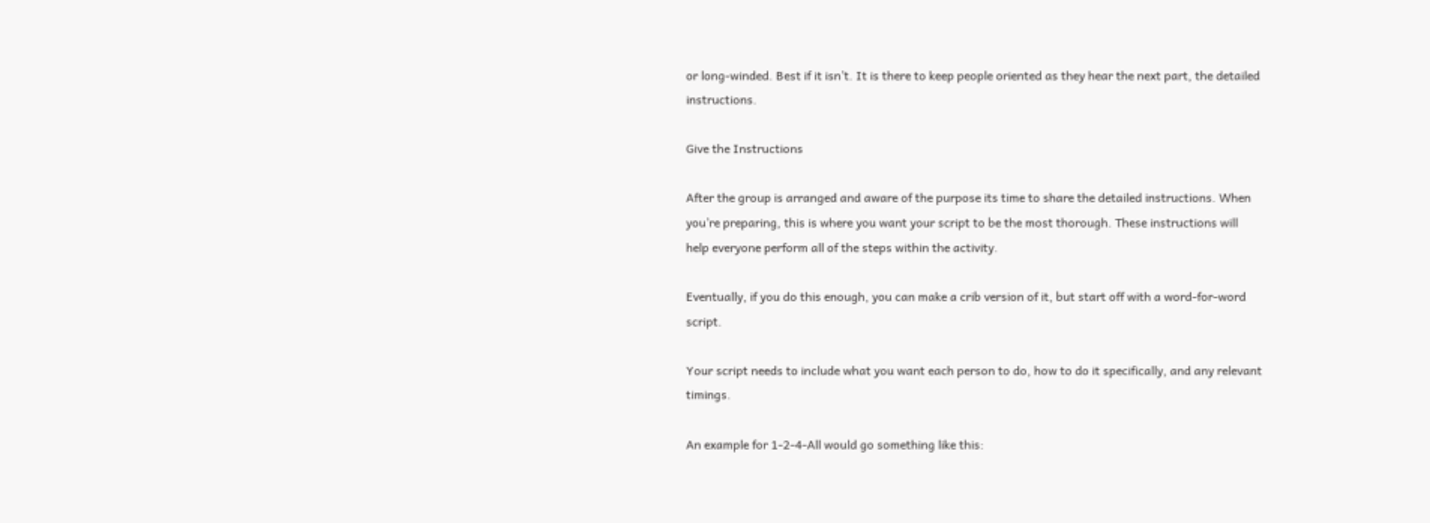or long-winded. Best if it isn’t. It is there to keep people oriented as they hear the next part, the detailed instructions.

Give the Instructions

After the group is arranged and aware of the purpose its time to share the detailed instructions. When you’re preparing, this is where you want your script to be the most thorough. These instructions will help everyone perform all of the steps within the activity.

Eventually, if you do this enough, you can make a crib version of it, but start off with a word-for-word script.

Your script needs to include what you want each person to do, how to do it specifically, and any relevant timings.

An example for 1-2-4-All would go something like this: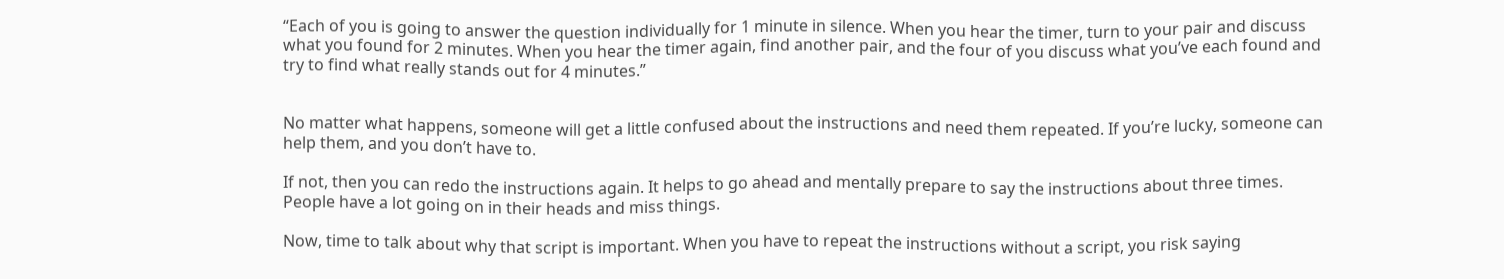“Each of you is going to answer the question individually for 1 minute in silence. When you hear the timer, turn to your pair and discuss what you found for 2 minutes. When you hear the timer again, find another pair, and the four of you discuss what you’ve each found and try to find what really stands out for 4 minutes.”


No matter what happens, someone will get a little confused about the instructions and need them repeated. If you’re lucky, someone can help them, and you don’t have to.

If not, then you can redo the instructions again. It helps to go ahead and mentally prepare to say the instructions about three times. People have a lot going on in their heads and miss things.

Now, time to talk about why that script is important. When you have to repeat the instructions without a script, you risk saying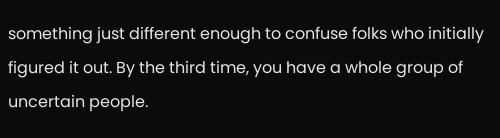something just different enough to confuse folks who initially figured it out. By the third time, you have a whole group of uncertain people.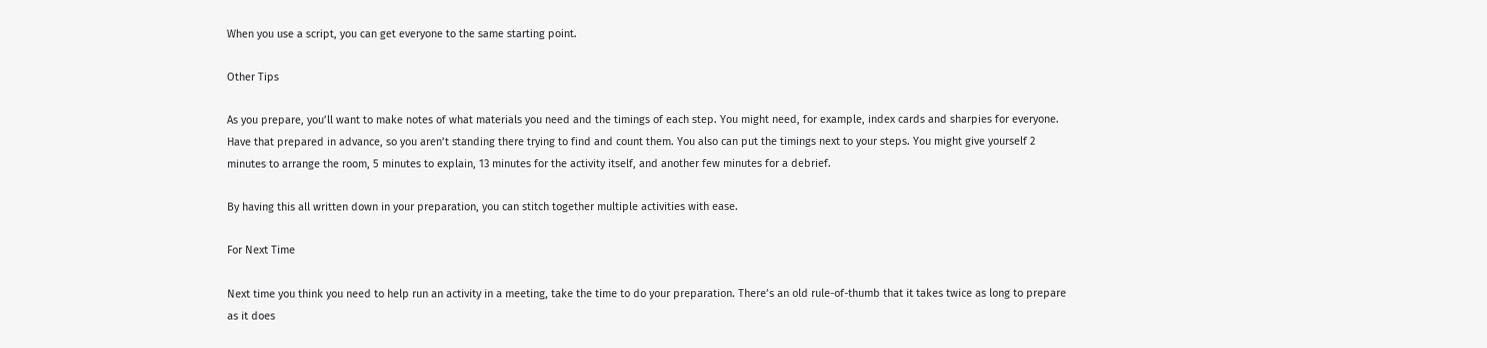When you use a script, you can get everyone to the same starting point.

Other Tips

As you prepare, you’ll want to make notes of what materials you need and the timings of each step. You might need, for example, index cards and sharpies for everyone. Have that prepared in advance, so you aren’t standing there trying to find and count them. You also can put the timings next to your steps. You might give yourself 2 minutes to arrange the room, 5 minutes to explain, 13 minutes for the activity itself, and another few minutes for a debrief.

By having this all written down in your preparation, you can stitch together multiple activities with ease.

For Next Time

Next time you think you need to help run an activity in a meeting, take the time to do your preparation. There’s an old rule-of-thumb that it takes twice as long to prepare as it does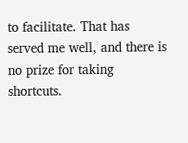to facilitate. That has served me well, and there is no prize for taking shortcuts.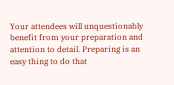Your attendees will unquestionably benefit from your preparation and attention to detail. Preparing is an easy thing to do that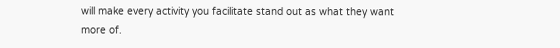will make every activity you facilitate stand out as what they want more of.